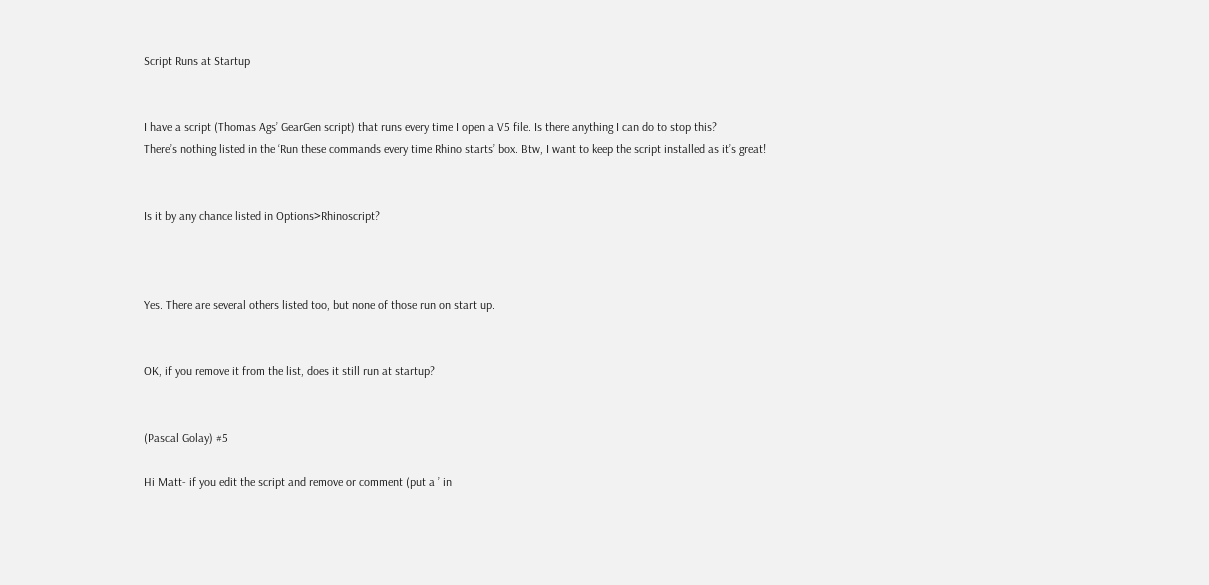Script Runs at Startup


I have a script (Thomas Ags’ GearGen script) that runs every time I open a V5 file. Is there anything I can do to stop this?
There’s nothing listed in the ‘Run these commands every time Rhino starts’ box. Btw, I want to keep the script installed as it’s great!


Is it by any chance listed in Options>Rhinoscript?



Yes. There are several others listed too, but none of those run on start up.


OK, if you remove it from the list, does it still run at startup?


(Pascal Golay) #5

Hi Matt- if you edit the script and remove or comment (put a ’ in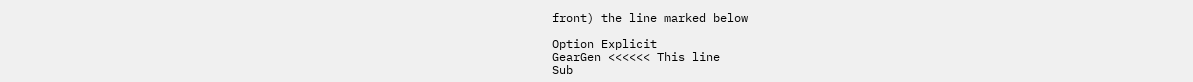front) the line marked below

Option Explicit
GearGen <<<<<< This line
Sub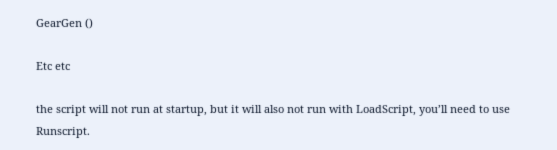GearGen ()

Etc etc

the script will not run at startup, but it will also not run with LoadScript, you’ll need to use Runscript.